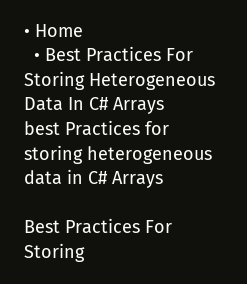• Home
  • Best Practices For Storing Heterogeneous Data In C# Arrays
best Practices for storing heterogeneous data in C# Arrays

Best Practices For Storing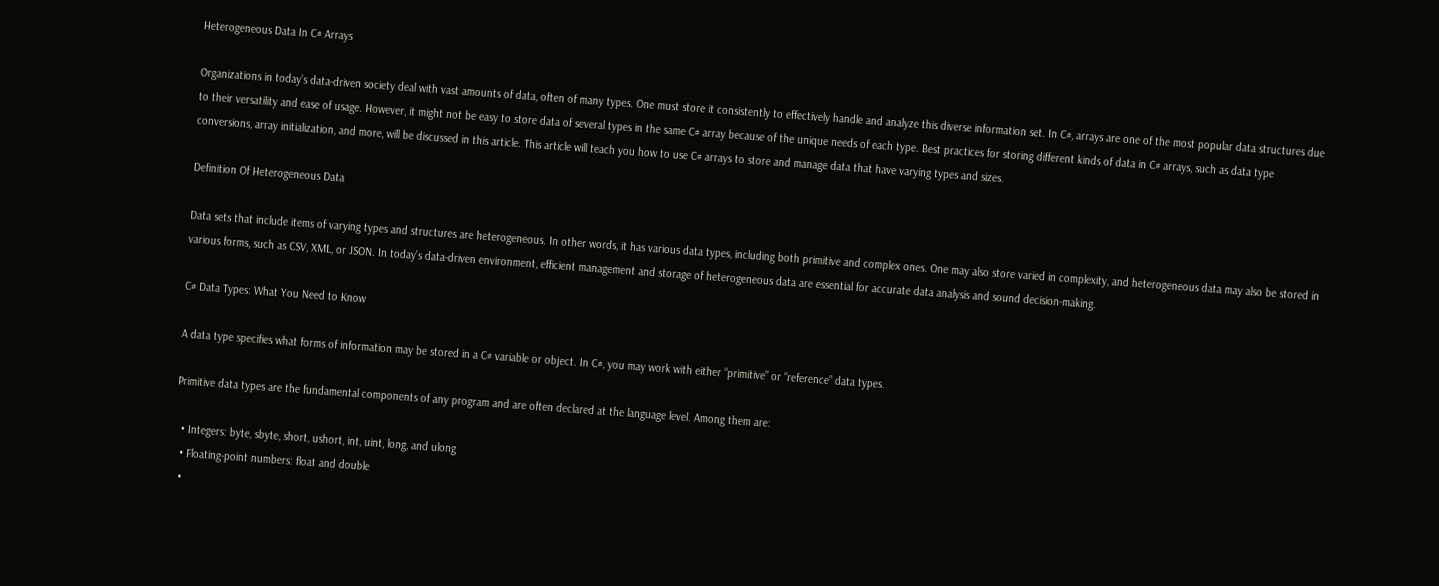Heterogeneous Data In C# Arrays

Organizations in today’s data-driven society deal with vast amounts of data, often of many types. One must store it consistently to effectively handle and analyze this diverse information set. In C#, arrays are one of the most popular data structures due to their versatility and ease of usage. However, it might not be easy to store data of several types in the same C# array because of the unique needs of each type. Best practices for storing different kinds of data in C# arrays, such as data type conversions, array initialization, and more, will be discussed in this article. This article will teach you how to use C# arrays to store and manage data that have varying types and sizes.

Definition Of Heterogeneous Data

Data sets that include items of varying types and structures are heterogeneous. In other words, it has various data types, including both primitive and complex ones. One may also store varied in complexity, and heterogeneous data may also be stored in various forms, such as CSV, XML, or JSON. In today’s data-driven environment, efficient management and storage of heterogeneous data are essential for accurate data analysis and sound decision-making.

C# Data Types: What You Need to Know

A data type specifies what forms of information may be stored in a C# variable or object. In C#, you may work with either “primitive” or “reference” data types.

Primitive data types are the fundamental components of any program and are often declared at the language level. Among them are:

  • Integers: byte, sbyte, short, ushort, int, uint, long, and ulong
  • Floating-point numbers: float and double
  •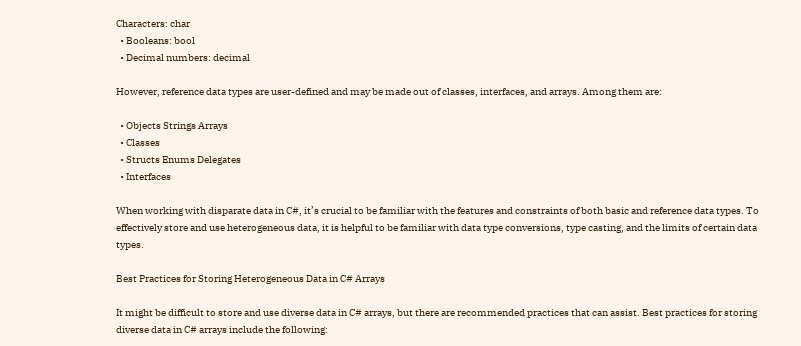Characters: char
  • Booleans: bool
  • Decimal numbers: decimal

However, reference data types are user-defined and may be made out of classes, interfaces, and arrays. Among them are:

  • Objects Strings Arrays
  • Classes
  • Structs Enums Delegates
  • Interfaces

When working with disparate data in C#, it’s crucial to be familiar with the features and constraints of both basic and reference data types. To effectively store and use heterogeneous data, it is helpful to be familiar with data type conversions, type casting, and the limits of certain data types.

Best Practices for Storing Heterogeneous Data in C# Arrays

It might be difficult to store and use diverse data in C# arrays, but there are recommended practices that can assist. Best practices for storing diverse data in C# arrays include the following: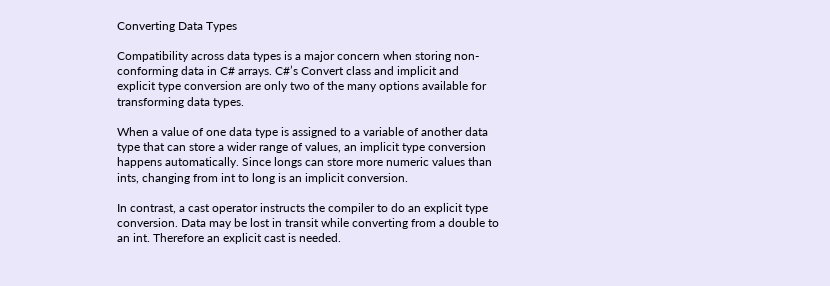Converting Data Types

Compatibility across data types is a major concern when storing non-conforming data in C# arrays. C#’s Convert class and implicit and explicit type conversion are only two of the many options available for transforming data types.

When a value of one data type is assigned to a variable of another data type that can store a wider range of values, an implicit type conversion happens automatically. Since longs can store more numeric values than ints, changing from int to long is an implicit conversion.

In contrast, a cast operator instructs the compiler to do an explicit type conversion. Data may be lost in transit while converting from a double to an int. Therefore an explicit cast is needed.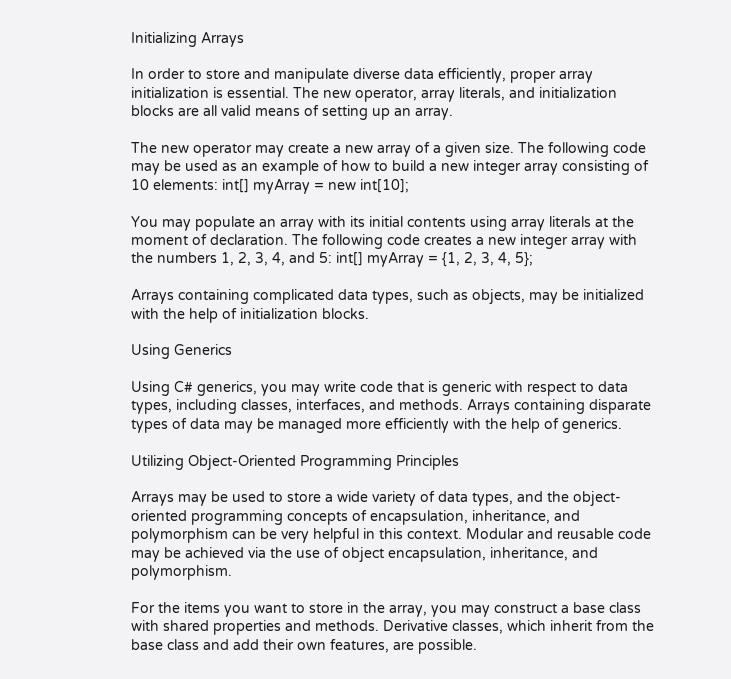Initializing Arrays

In order to store and manipulate diverse data efficiently, proper array initialization is essential. The new operator, array literals, and initialization blocks are all valid means of setting up an array.

The new operator may create a new array of a given size. The following code may be used as an example of how to build a new integer array consisting of 10 elements: int[] myArray = new int[10];

You may populate an array with its initial contents using array literals at the moment of declaration. The following code creates a new integer array with the numbers 1, 2, 3, 4, and 5: int[] myArray = {1, 2, 3, 4, 5};

Arrays containing complicated data types, such as objects, may be initialized with the help of initialization blocks.

Using Generics

Using C# generics, you may write code that is generic with respect to data types, including classes, interfaces, and methods. Arrays containing disparate types of data may be managed more efficiently with the help of generics.

Utilizing Object-Oriented Programming Principles

Arrays may be used to store a wide variety of data types, and the object-oriented programming concepts of encapsulation, inheritance, and polymorphism can be very helpful in this context. Modular and reusable code may be achieved via the use of object encapsulation, inheritance, and polymorphism.

For the items you want to store in the array, you may construct a base class with shared properties and methods. Derivative classes, which inherit from the base class and add their own features, are possible.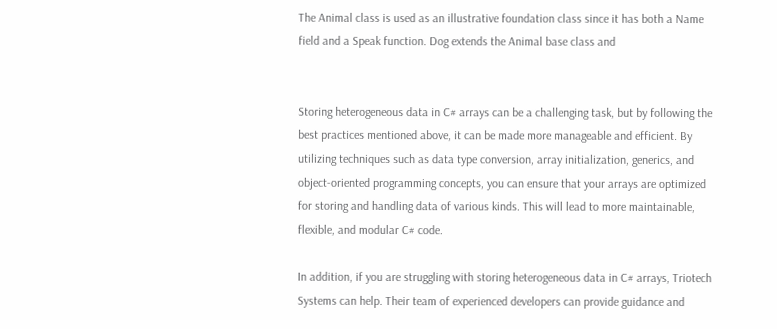The Animal class is used as an illustrative foundation class since it has both a Name field and a Speak function. Dog extends the Animal base class and


Storing heterogeneous data in C# arrays can be a challenging task, but by following the best practices mentioned above, it can be made more manageable and efficient. By utilizing techniques such as data type conversion, array initialization, generics, and object-oriented programming concepts, you can ensure that your arrays are optimized for storing and handling data of various kinds. This will lead to more maintainable, flexible, and modular C# code.

In addition, if you are struggling with storing heterogeneous data in C# arrays, Triotech Systems can help. Their team of experienced developers can provide guidance and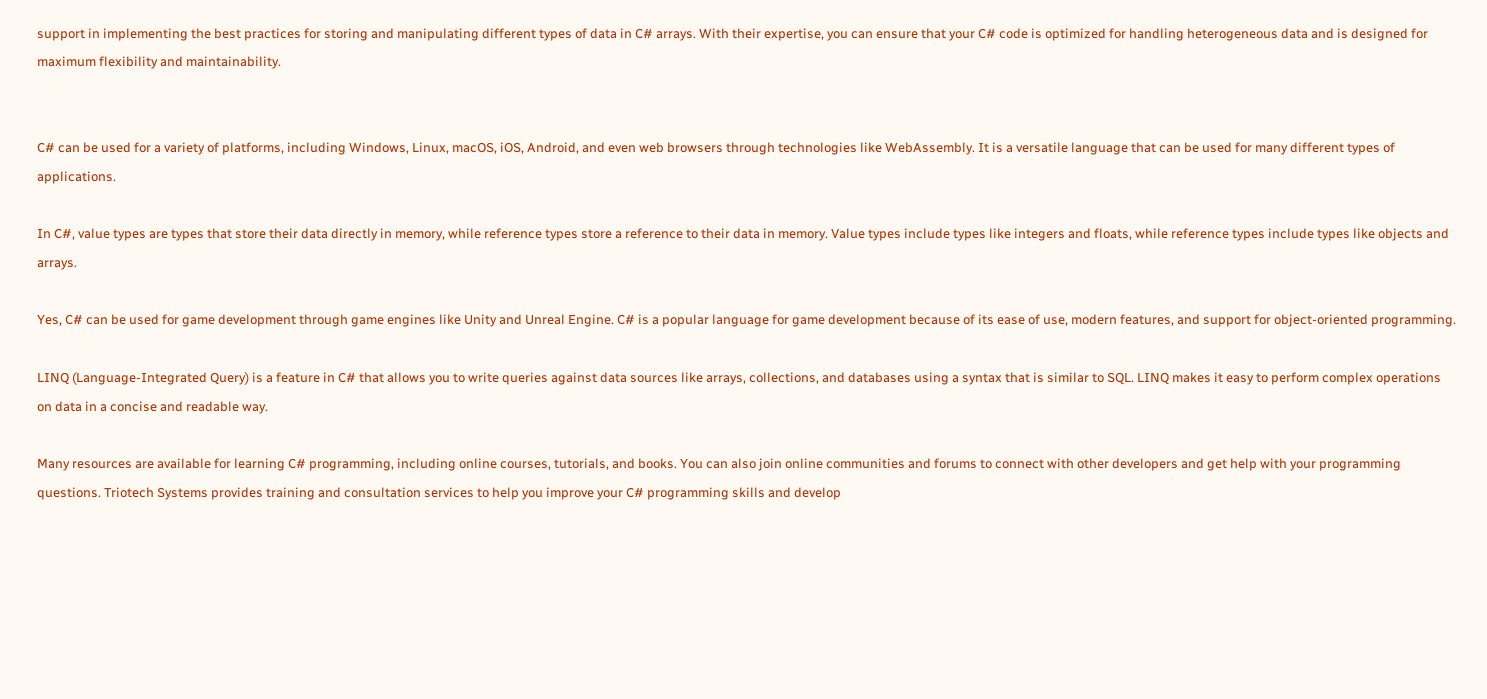support in implementing the best practices for storing and manipulating different types of data in C# arrays. With their expertise, you can ensure that your C# code is optimized for handling heterogeneous data and is designed for maximum flexibility and maintainability.


C# can be used for a variety of platforms, including Windows, Linux, macOS, iOS, Android, and even web browsers through technologies like WebAssembly. It is a versatile language that can be used for many different types of applications.

In C#, value types are types that store their data directly in memory, while reference types store a reference to their data in memory. Value types include types like integers and floats, while reference types include types like objects and arrays.

Yes, C# can be used for game development through game engines like Unity and Unreal Engine. C# is a popular language for game development because of its ease of use, modern features, and support for object-oriented programming.

LINQ (Language-Integrated Query) is a feature in C# that allows you to write queries against data sources like arrays, collections, and databases using a syntax that is similar to SQL. LINQ makes it easy to perform complex operations on data in a concise and readable way.

Many resources are available for learning C# programming, including online courses, tutorials, and books. You can also join online communities and forums to connect with other developers and get help with your programming questions. Triotech Systems provides training and consultation services to help you improve your C# programming skills and develop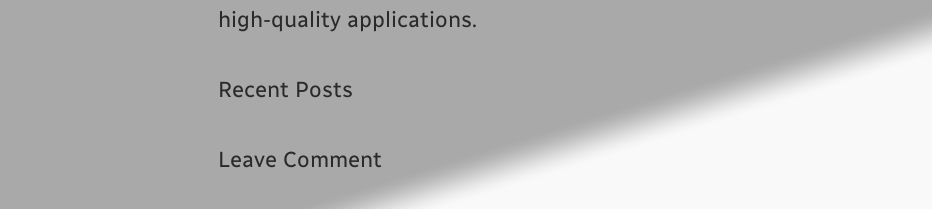high-quality applications.

Recent Posts

Leave Comment